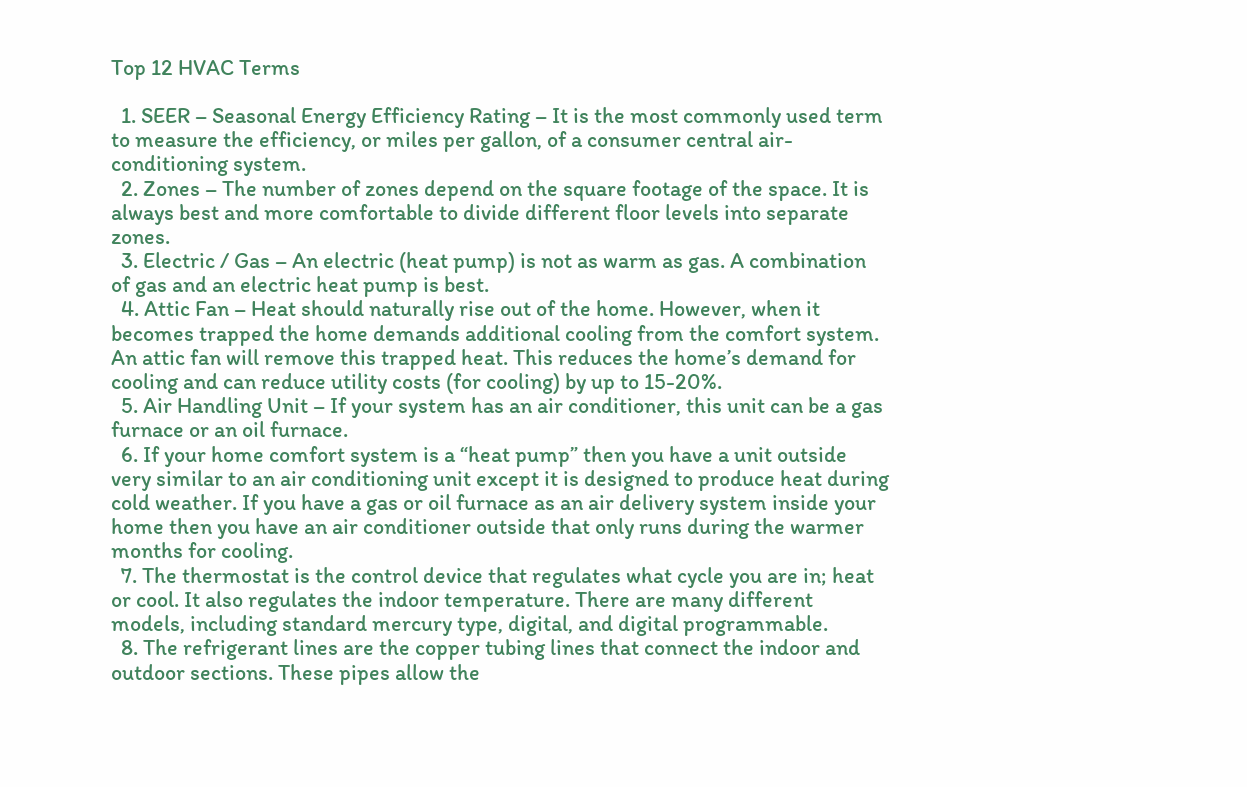Top 12 HVAC Terms

  1. SEER – Seasonal Energy Efficiency Rating – It is the most commonly used term to measure the efficiency, or miles per gallon, of a consumer central air-conditioning system.
  2. Zones – The number of zones depend on the square footage of the space. It is always best and more comfortable to divide different floor levels into separate zones.
  3. Electric / Gas – An electric (heat pump) is not as warm as gas. A combination of gas and an electric heat pump is best.
  4. Attic Fan – Heat should naturally rise out of the home. However, when it becomes trapped the home demands additional cooling from the comfort system. An attic fan will remove this trapped heat. This reduces the home’s demand for cooling and can reduce utility costs (for cooling) by up to 15-20%.
  5. Air Handling Unit – If your system has an air conditioner, this unit can be a gas furnace or an oil furnace.
  6. If your home comfort system is a “heat pump” then you have a unit outside very similar to an air conditioning unit except it is designed to produce heat during cold weather. If you have a gas or oil furnace as an air delivery system inside your home then you have an air conditioner outside that only runs during the warmer months for cooling.
  7. The thermostat is the control device that regulates what cycle you are in; heat or cool. It also regulates the indoor temperature. There are many different models, including standard mercury type, digital, and digital programmable.
  8. The refrigerant lines are the copper tubing lines that connect the indoor and outdoor sections. These pipes allow the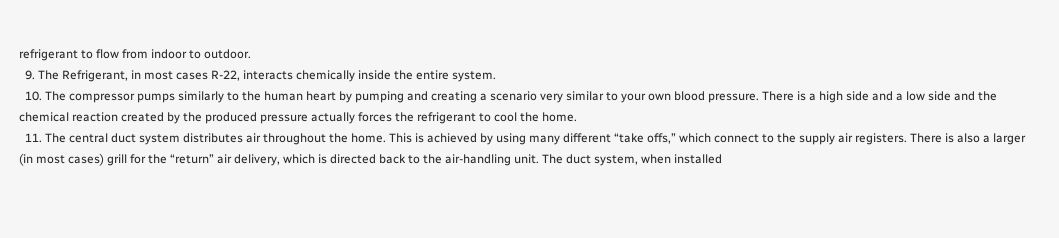refrigerant to flow from indoor to outdoor.
  9. The Refrigerant, in most cases R-22, interacts chemically inside the entire system.
  10. The compressor pumps similarly to the human heart by pumping and creating a scenario very similar to your own blood pressure. There is a high side and a low side and the chemical reaction created by the produced pressure actually forces the refrigerant to cool the home.
  11. The central duct system distributes air throughout the home. This is achieved by using many different “take offs,” which connect to the supply air registers. There is also a larger (in most cases) grill for the “return” air delivery, which is directed back to the air-handling unit. The duct system, when installed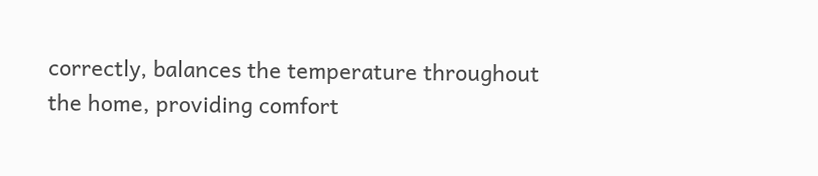correctly, balances the temperature throughout the home, providing comfort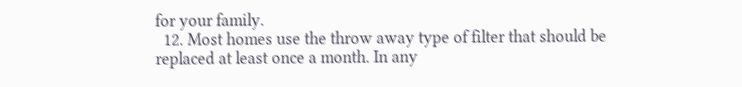for your family.
  12. Most homes use the throw away type of filter that should be replaced at least once a month. In any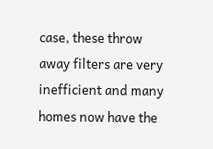case, these throw away filters are very inefficient and many homes now have the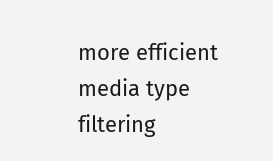more efficient media type filtering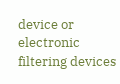device or electronic filtering devices